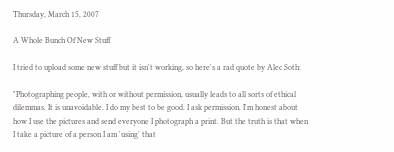Thursday, March 15, 2007

A Whole Bunch Of New Stuff

I tried to upload some new stuff but it isn't working, so here's a rad quote by Alec Soth:

"Photographing people, with or without permission, usually leads to all sorts of ethical dilemmas. It is unavoidable. I do my best to be good. I ask permission. I'm honest about how I use the pictures and send everyone I photograph a print. But the truth is that when I take a picture of a person I am 'using' that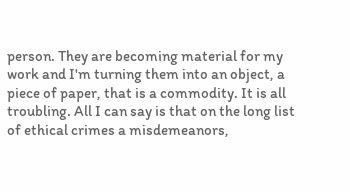person. They are becoming material for my work and I'm turning them into an object, a piece of paper, that is a commodity. It is all troubling. All I can say is that on the long list of ethical crimes a misdemeanors,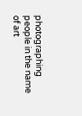photographing people in the name of art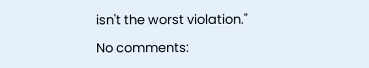isn't the worst violation."

No comments: